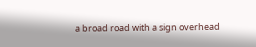a broad road with a sign overhead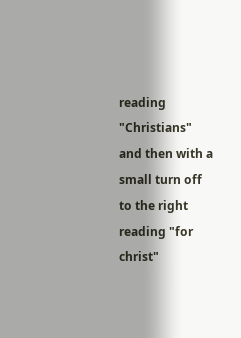reading "Christians" and then with a small turn off to the right reading "for christ"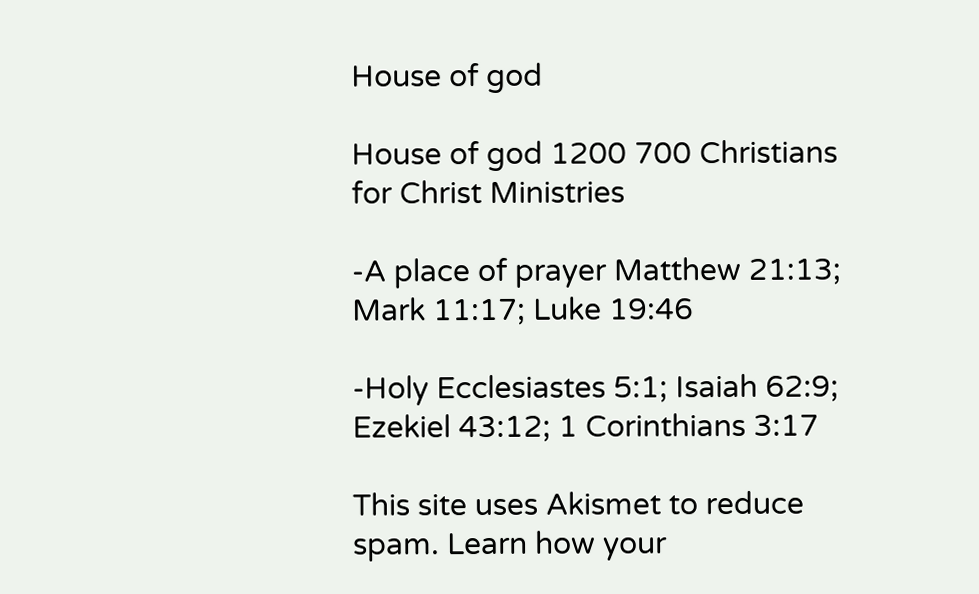House of god

House of god 1200 700 Christians for Christ Ministries

-A place of prayer Matthew 21:13; Mark 11:17; Luke 19:46

-Holy Ecclesiastes 5:1; Isaiah 62:9; Ezekiel 43:12; 1 Corinthians 3:17

This site uses Akismet to reduce spam. Learn how your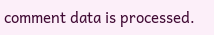comment data is processed.